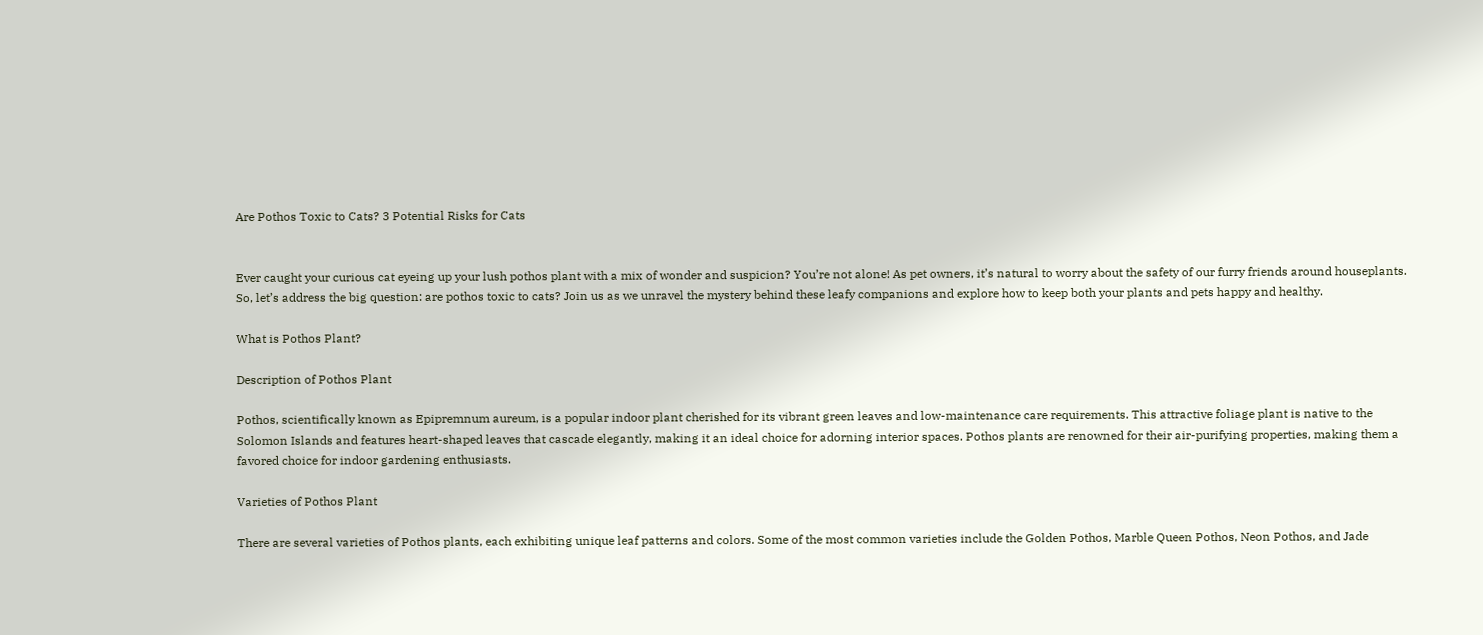Are Pothos Toxic to Cats? 3 Potential Risks for Cats


Ever caught your curious cat eyeing up your lush pothos plant with a mix of wonder and suspicion? You’re not alone! As pet owners, it’s natural to worry about the safety of our furry friends around houseplants. So, let’s address the big question: are pothos toxic to cats? Join us as we unravel the mystery behind these leafy companions and explore how to keep both your plants and pets happy and healthy.

What is Pothos Plant?

Description of Pothos Plant

Pothos, scientifically known as Epipremnum aureum, is a popular indoor plant cherished for its vibrant green leaves and low-maintenance care requirements. This attractive foliage plant is native to the Solomon Islands and features heart-shaped leaves that cascade elegantly, making it an ideal choice for adorning interior spaces. Pothos plants are renowned for their air-purifying properties, making them a favored choice for indoor gardening enthusiasts.

Varieties of Pothos Plant

There are several varieties of Pothos plants, each exhibiting unique leaf patterns and colors. Some of the most common varieties include the Golden Pothos, Marble Queen Pothos, Neon Pothos, and Jade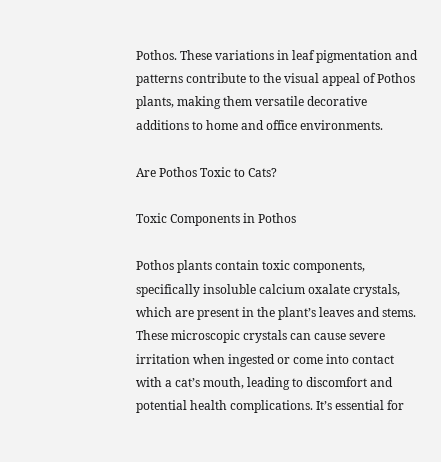Pothos. These variations in leaf pigmentation and patterns contribute to the visual appeal of Pothos plants, making them versatile decorative additions to home and office environments.

Are Pothos Toxic to Cats?

Toxic Components in Pothos

Pothos plants contain toxic components, specifically insoluble calcium oxalate crystals, which are present in the plant’s leaves and stems. These microscopic crystals can cause severe irritation when ingested or come into contact with a cat’s mouth, leading to discomfort and potential health complications. It’s essential for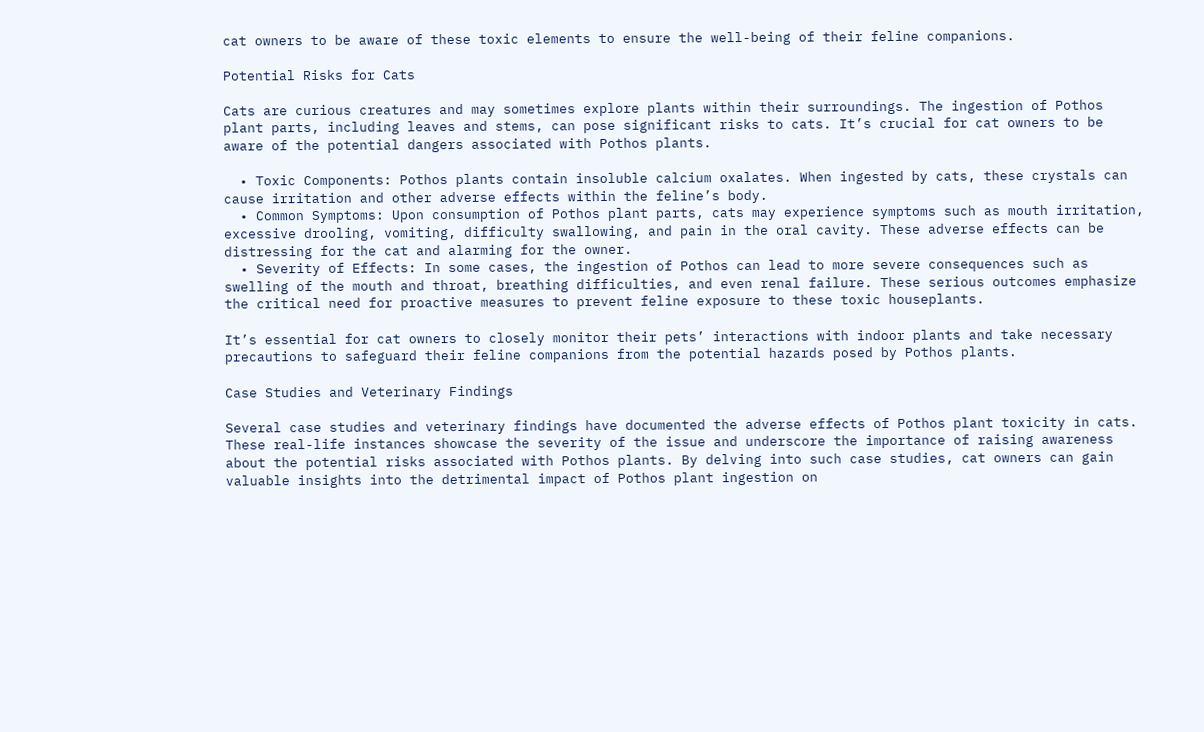cat owners to be aware of these toxic elements to ensure the well-being of their feline companions.

Potential Risks for Cats

Cats are curious creatures and may sometimes explore plants within their surroundings. The ingestion of Pothos plant parts, including leaves and stems, can pose significant risks to cats. It’s crucial for cat owners to be aware of the potential dangers associated with Pothos plants.

  • Toxic Components: Pothos plants contain insoluble calcium oxalates. When ingested by cats, these crystals can cause irritation and other adverse effects within the feline’s body.
  • Common Symptoms: Upon consumption of Pothos plant parts, cats may experience symptoms such as mouth irritation, excessive drooling, vomiting, difficulty swallowing, and pain in the oral cavity. These adverse effects can be distressing for the cat and alarming for the owner.
  • Severity of Effects: In some cases, the ingestion of Pothos can lead to more severe consequences such as swelling of the mouth and throat, breathing difficulties, and even renal failure. These serious outcomes emphasize the critical need for proactive measures to prevent feline exposure to these toxic houseplants.

It’s essential for cat owners to closely monitor their pets’ interactions with indoor plants and take necessary precautions to safeguard their feline companions from the potential hazards posed by Pothos plants.

Case Studies and Veterinary Findings

Several case studies and veterinary findings have documented the adverse effects of Pothos plant toxicity in cats. These real-life instances showcase the severity of the issue and underscore the importance of raising awareness about the potential risks associated with Pothos plants. By delving into such case studies, cat owners can gain valuable insights into the detrimental impact of Pothos plant ingestion on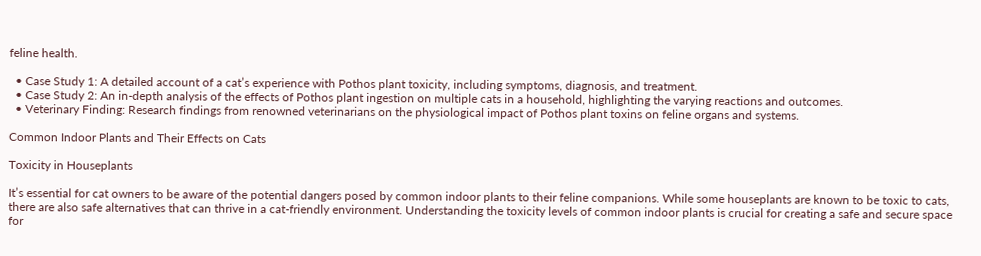feline health.

  • Case Study 1: A detailed account of a cat’s experience with Pothos plant toxicity, including symptoms, diagnosis, and treatment.
  • Case Study 2: An in-depth analysis of the effects of Pothos plant ingestion on multiple cats in a household, highlighting the varying reactions and outcomes.
  • Veterinary Finding: Research findings from renowned veterinarians on the physiological impact of Pothos plant toxins on feline organs and systems.

Common Indoor Plants and Their Effects on Cats

Toxicity in Houseplants

It’s essential for cat owners to be aware of the potential dangers posed by common indoor plants to their feline companions. While some houseplants are known to be toxic to cats, there are also safe alternatives that can thrive in a cat-friendly environment. Understanding the toxicity levels of common indoor plants is crucial for creating a safe and secure space for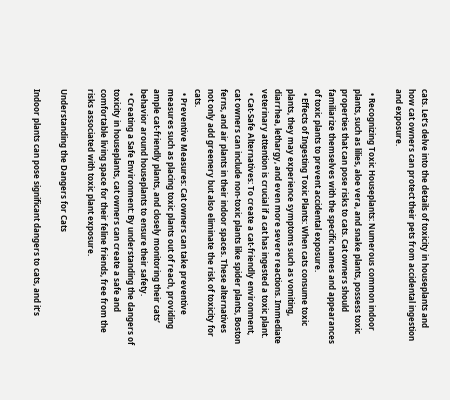cats. Let’s delve into the details of toxicity in houseplants and how cat owners can protect their pets from accidental ingestion and exposure.

  • Recognizing Toxic Houseplants: Numerous common indoor plants, such as lilies, aloe vera, and snake plants, possess toxic properties that can pose risks to cats. Cat owners should familiarize themselves with the specific names and appearances of toxic plants to prevent accidental exposure.
  • Effects of Ingesting Toxic Plants: When cats consume toxic plants, they may experience symptoms such as vomiting, diarrhea, lethargy, and even more severe reactions. Immediate veterinary attention is crucial if a cat has ingested a toxic plant.
  • Cat-Safe Alternatives: To create a cat-friendly environment, cat owners can include non-toxic plants like spider plants, Boston ferns, and air plants in their indoor spaces. These alternatives not only add greenery but also eliminate the risk of toxicity for cats.
  • Preventive Measures: Cat owners can take preventive measures such as placing toxic plants out of reach, providing ample cat-friendly plants, and closely monitoring their cats’ behavior around houseplants to ensure their safety.
  • Creating a Safe Environment: By understanding the dangers of toxicity in houseplants, cat owners can create a safe and comfortable living space for their feline friends, free from the risks associated with toxic plant exposure.

Understanding the Dangers for Cats

Indoor plants can pose significant dangers to cats, and it’s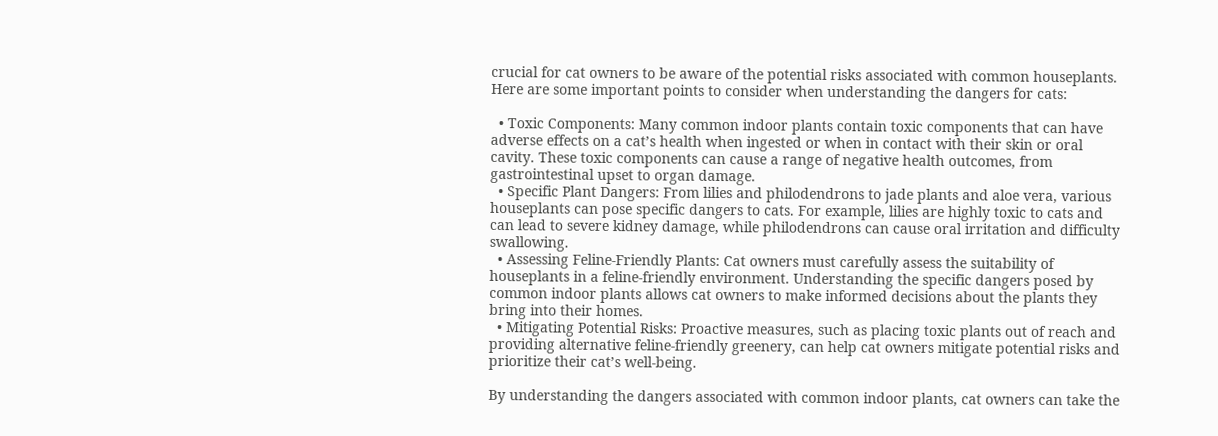crucial for cat owners to be aware of the potential risks associated with common houseplants. Here are some important points to consider when understanding the dangers for cats:

  • Toxic Components: Many common indoor plants contain toxic components that can have adverse effects on a cat’s health when ingested or when in contact with their skin or oral cavity. These toxic components can cause a range of negative health outcomes, from gastrointestinal upset to organ damage.
  • Specific Plant Dangers: From lilies and philodendrons to jade plants and aloe vera, various houseplants can pose specific dangers to cats. For example, lilies are highly toxic to cats and can lead to severe kidney damage, while philodendrons can cause oral irritation and difficulty swallowing.
  • Assessing Feline-Friendly Plants: Cat owners must carefully assess the suitability of houseplants in a feline-friendly environment. Understanding the specific dangers posed by common indoor plants allows cat owners to make informed decisions about the plants they bring into their homes.
  • Mitigating Potential Risks: Proactive measures, such as placing toxic plants out of reach and providing alternative feline-friendly greenery, can help cat owners mitigate potential risks and prioritize their cat’s well-being.

By understanding the dangers associated with common indoor plants, cat owners can take the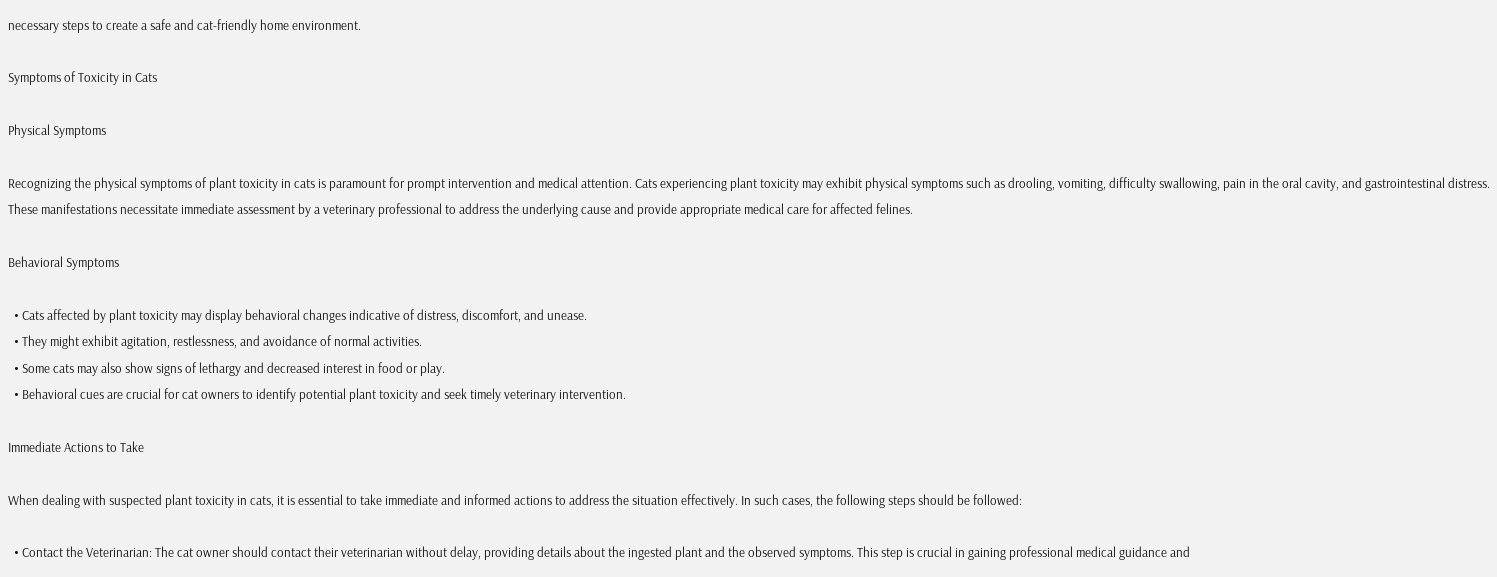necessary steps to create a safe and cat-friendly home environment.

Symptoms of Toxicity in Cats

Physical Symptoms

Recognizing the physical symptoms of plant toxicity in cats is paramount for prompt intervention and medical attention. Cats experiencing plant toxicity may exhibit physical symptoms such as drooling, vomiting, difficulty swallowing, pain in the oral cavity, and gastrointestinal distress. These manifestations necessitate immediate assessment by a veterinary professional to address the underlying cause and provide appropriate medical care for affected felines.

Behavioral Symptoms

  • Cats affected by plant toxicity may display behavioral changes indicative of distress, discomfort, and unease.
  • They might exhibit agitation, restlessness, and avoidance of normal activities.
  • Some cats may also show signs of lethargy and decreased interest in food or play.
  • Behavioral cues are crucial for cat owners to identify potential plant toxicity and seek timely veterinary intervention.

Immediate Actions to Take

When dealing with suspected plant toxicity in cats, it is essential to take immediate and informed actions to address the situation effectively. In such cases, the following steps should be followed:

  • Contact the Veterinarian: The cat owner should contact their veterinarian without delay, providing details about the ingested plant and the observed symptoms. This step is crucial in gaining professional medical guidance and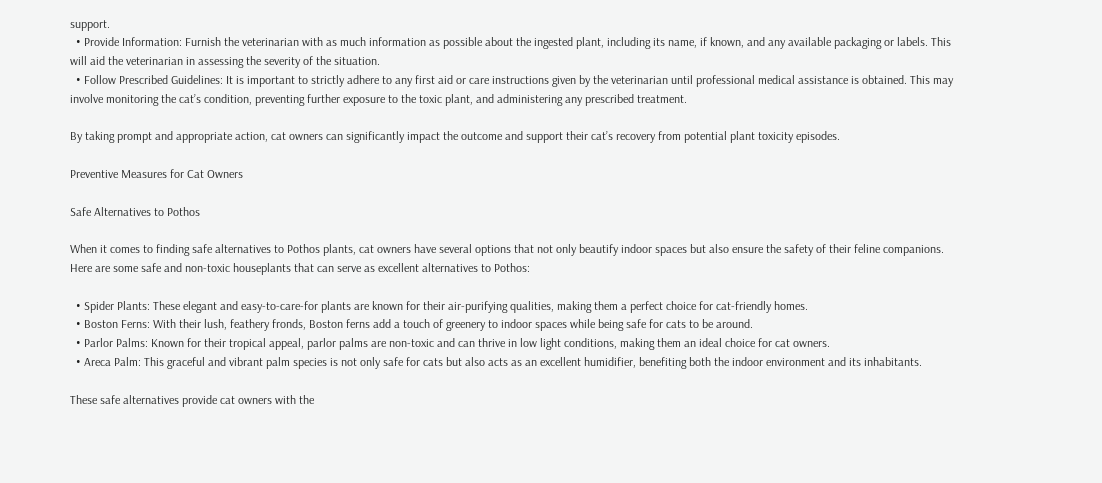support.
  • Provide Information: Furnish the veterinarian with as much information as possible about the ingested plant, including its name, if known, and any available packaging or labels. This will aid the veterinarian in assessing the severity of the situation.
  • Follow Prescribed Guidelines: It is important to strictly adhere to any first aid or care instructions given by the veterinarian until professional medical assistance is obtained. This may involve monitoring the cat’s condition, preventing further exposure to the toxic plant, and administering any prescribed treatment.

By taking prompt and appropriate action, cat owners can significantly impact the outcome and support their cat’s recovery from potential plant toxicity episodes.

Preventive Measures for Cat Owners

Safe Alternatives to Pothos

When it comes to finding safe alternatives to Pothos plants, cat owners have several options that not only beautify indoor spaces but also ensure the safety of their feline companions. Here are some safe and non-toxic houseplants that can serve as excellent alternatives to Pothos:

  • Spider Plants: These elegant and easy-to-care-for plants are known for their air-purifying qualities, making them a perfect choice for cat-friendly homes.
  • Boston Ferns: With their lush, feathery fronds, Boston ferns add a touch of greenery to indoor spaces while being safe for cats to be around.
  • Parlor Palms: Known for their tropical appeal, parlor palms are non-toxic and can thrive in low light conditions, making them an ideal choice for cat owners.
  • Areca Palm: This graceful and vibrant palm species is not only safe for cats but also acts as an excellent humidifier, benefiting both the indoor environment and its inhabitants.

These safe alternatives provide cat owners with the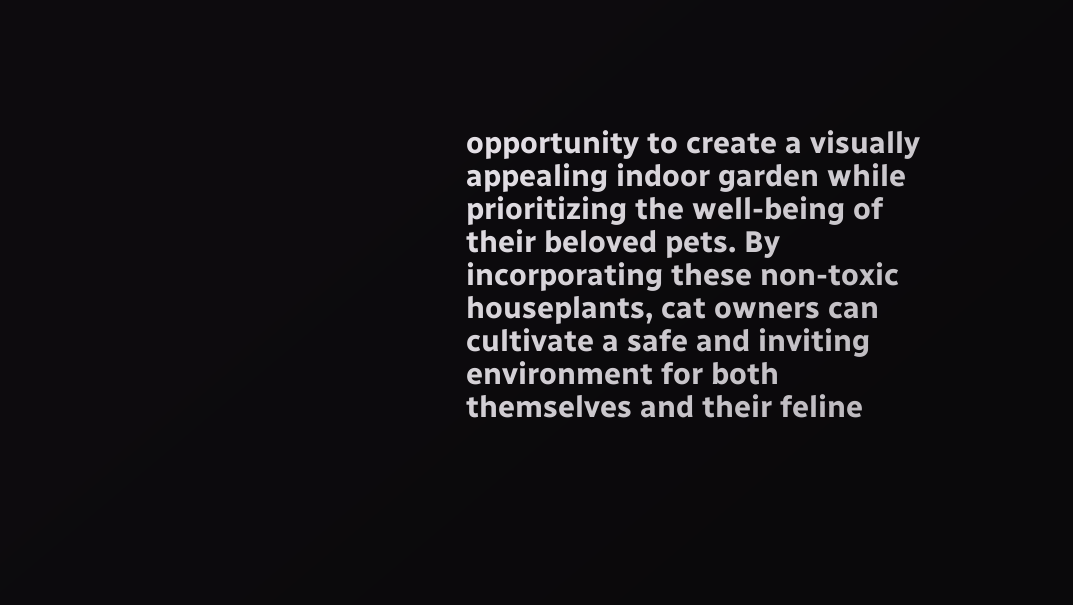opportunity to create a visually appealing indoor garden while prioritizing the well-being of their beloved pets. By incorporating these non-toxic houseplants, cat owners can cultivate a safe and inviting environment for both themselves and their feline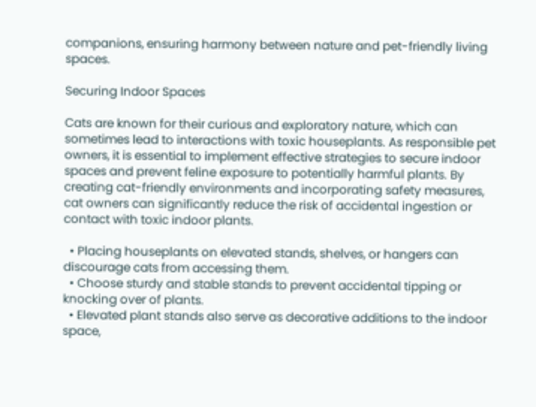companions, ensuring harmony between nature and pet-friendly living spaces.

Securing Indoor Spaces

Cats are known for their curious and exploratory nature, which can sometimes lead to interactions with toxic houseplants. As responsible pet owners, it is essential to implement effective strategies to secure indoor spaces and prevent feline exposure to potentially harmful plants. By creating cat-friendly environments and incorporating safety measures, cat owners can significantly reduce the risk of accidental ingestion or contact with toxic indoor plants.

  • Placing houseplants on elevated stands, shelves, or hangers can discourage cats from accessing them.
  • Choose sturdy and stable stands to prevent accidental tipping or knocking over of plants.
  • Elevated plant stands also serve as decorative additions to the indoor space,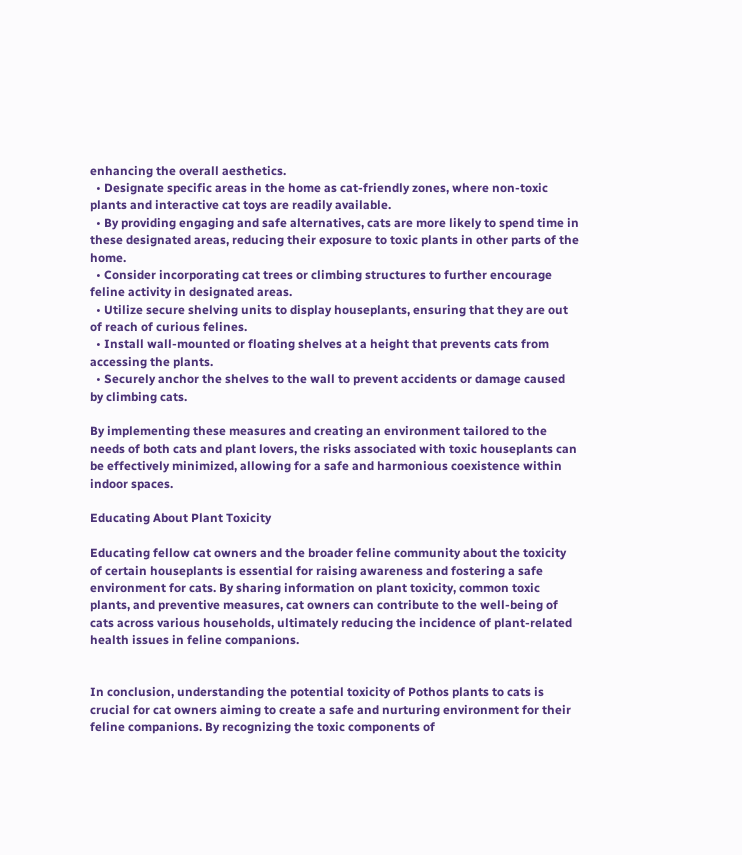enhancing the overall aesthetics.
  • Designate specific areas in the home as cat-friendly zones, where non-toxic plants and interactive cat toys are readily available.
  • By providing engaging and safe alternatives, cats are more likely to spend time in these designated areas, reducing their exposure to toxic plants in other parts of the home.
  • Consider incorporating cat trees or climbing structures to further encourage feline activity in designated areas.
  • Utilize secure shelving units to display houseplants, ensuring that they are out of reach of curious felines.
  • Install wall-mounted or floating shelves at a height that prevents cats from accessing the plants.
  • Securely anchor the shelves to the wall to prevent accidents or damage caused by climbing cats.

By implementing these measures and creating an environment tailored to the needs of both cats and plant lovers, the risks associated with toxic houseplants can be effectively minimized, allowing for a safe and harmonious coexistence within indoor spaces.

Educating About Plant Toxicity

Educating fellow cat owners and the broader feline community about the toxicity of certain houseplants is essential for raising awareness and fostering a safe environment for cats. By sharing information on plant toxicity, common toxic plants, and preventive measures, cat owners can contribute to the well-being of cats across various households, ultimately reducing the incidence of plant-related health issues in feline companions.


In conclusion, understanding the potential toxicity of Pothos plants to cats is crucial for cat owners aiming to create a safe and nurturing environment for their feline companions. By recognizing the toxic components of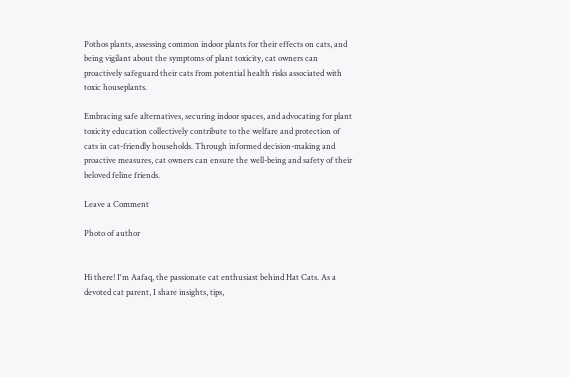Pothos plants, assessing common indoor plants for their effects on cats, and being vigilant about the symptoms of plant toxicity, cat owners can proactively safeguard their cats from potential health risks associated with toxic houseplants.

Embracing safe alternatives, securing indoor spaces, and advocating for plant toxicity education collectively contribute to the welfare and protection of cats in cat-friendly households. Through informed decision-making and proactive measures, cat owners can ensure the well-being and safety of their beloved feline friends.

Leave a Comment

Photo of author


Hi there! I'm Aafaq, the passionate cat enthusiast behind Hat Cats. As a devoted cat parent, I share insights, tips,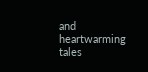and heartwarming tales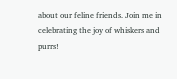about our feline friends. Join me in celebrating the joy of whiskers and purrs!